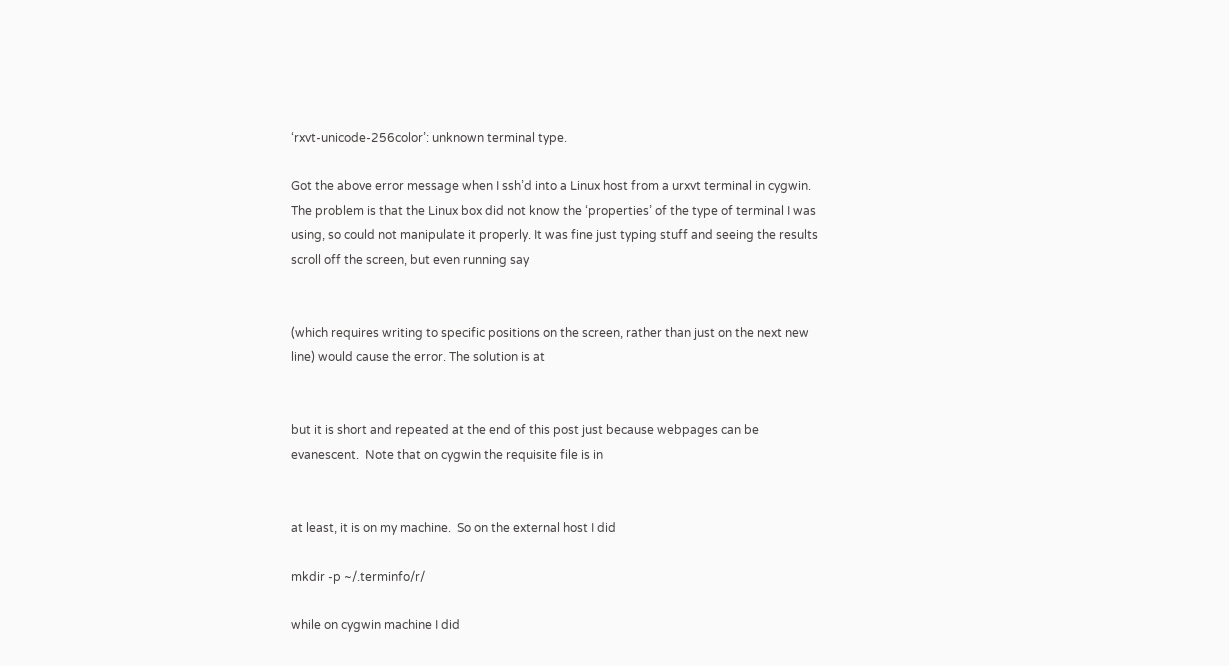‘rxvt-unicode-256color’: unknown terminal type.

Got the above error message when I ssh’d into a Linux host from a urxvt terminal in cygwin. The problem is that the Linux box did not know the ‘properties’ of the type of terminal I was using, so could not manipulate it properly. It was fine just typing stuff and seeing the results scroll off the screen, but even running say


(which requires writing to specific positions on the screen, rather than just on the next new line) would cause the error. The solution is at


but it is short and repeated at the end of this post just because webpages can be evanescent.  Note that on cygwin the requisite file is in


at least, it is on my machine.  So on the external host I did

mkdir -p ~/.terminfo/r/

while on cygwin machine I did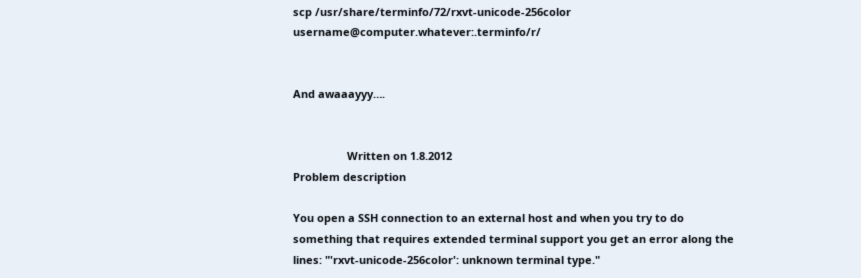scp /usr/share/terminfo/72/rxvt-unicode-256color  username@computer.whatever:.terminfo/r/


And awaaayyy….


                  Written on 1.8.2012
Problem description

You open a SSH connection to an external host and when you try to do
something that requires extended terminal support you get an error along the
lines: "'rxvt-unicode-256color': unknown terminal type."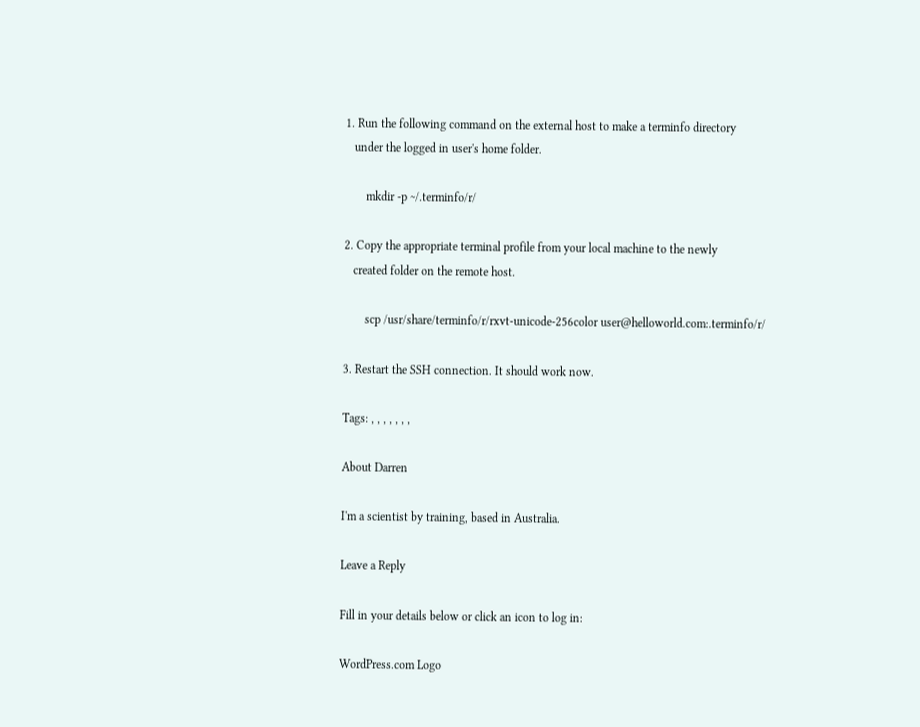1. Run the following command on the external host to make a terminfo directory
   under the logged in user's home folder.

       mkdir -p ~/.terminfo/r/

2. Copy the appropriate terminal profile from your local machine to the newly
   created folder on the remote host.

       scp /usr/share/terminfo/r/rxvt-unicode-256color user@helloworld.com:.terminfo/r/

3. Restart the SSH connection. It should work now.

Tags: , , , , , , ,

About Darren

I'm a scientist by training, based in Australia.

Leave a Reply

Fill in your details below or click an icon to log in:

WordPress.com Logo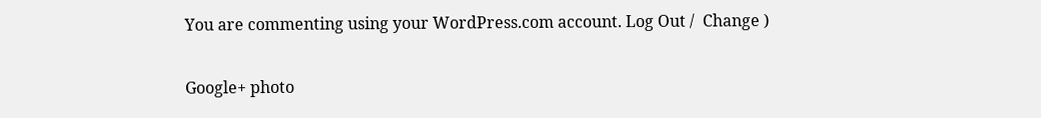You are commenting using your WordPress.com account. Log Out /  Change )

Google+ photo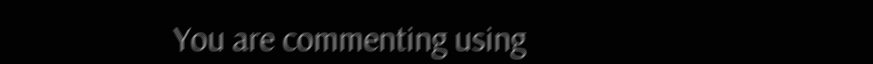You are commenting using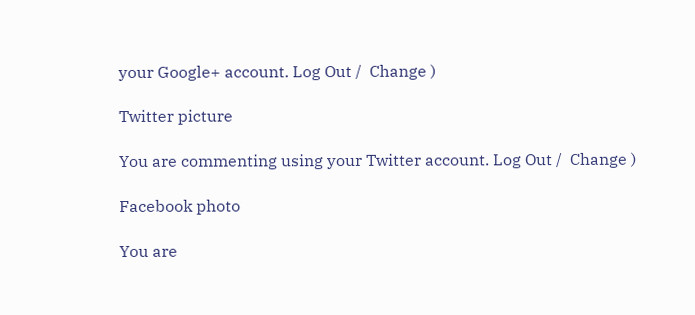your Google+ account. Log Out /  Change )

Twitter picture

You are commenting using your Twitter account. Log Out /  Change )

Facebook photo

You are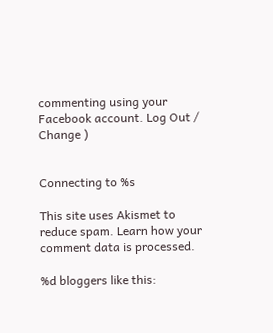commenting using your Facebook account. Log Out /  Change )


Connecting to %s

This site uses Akismet to reduce spam. Learn how your comment data is processed.

%d bloggers like this: